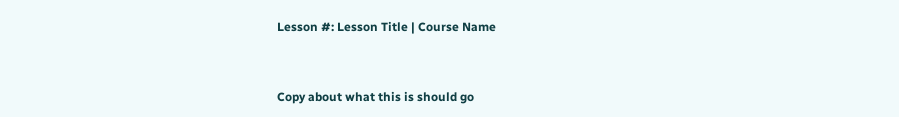Lesson #: Lesson Title | Course Name


Copy about what this is should go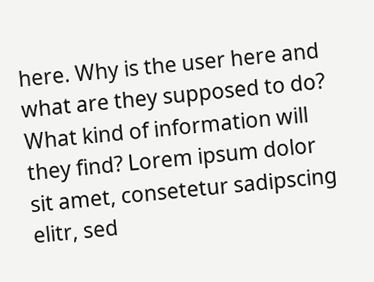here. Why is the user here and what are they supposed to do? What kind of information will they find? Lorem ipsum dolor sit amet, consetetur sadipscing elitr, sed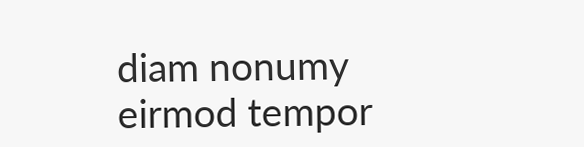diam nonumy eirmod tempor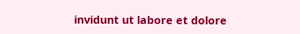invidunt ut labore et dolore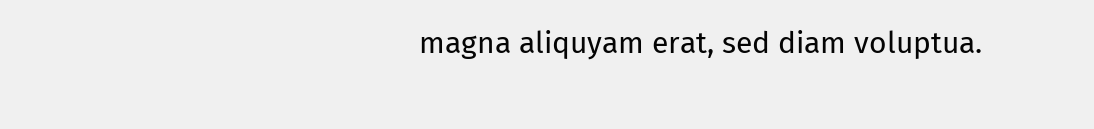magna aliquyam erat, sed diam voluptua.